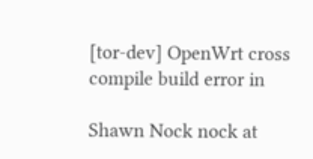[tor-dev] OpenWrt cross compile build error in

Shawn Nock nock at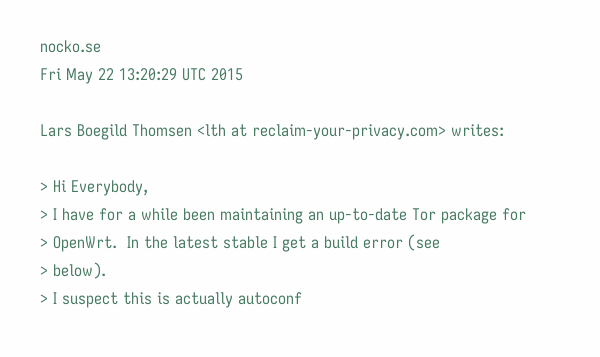nocko.se
Fri May 22 13:20:29 UTC 2015

Lars Boegild Thomsen <lth at reclaim-your-privacy.com> writes:

> Hi Everybody,
> I have for a while been maintaining an up-to-date Tor package for
> OpenWrt.  In the latest stable I get a build error (see
> below).
> I suspect this is actually autoconf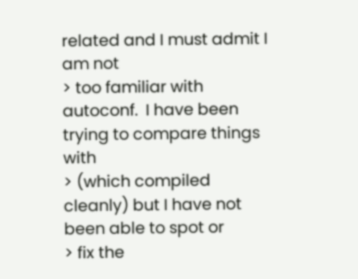related and I must admit I am not
> too familiar with autoconf.  I have been trying to compare things with
> (which compiled cleanly) but I have not been able to spot or
> fix the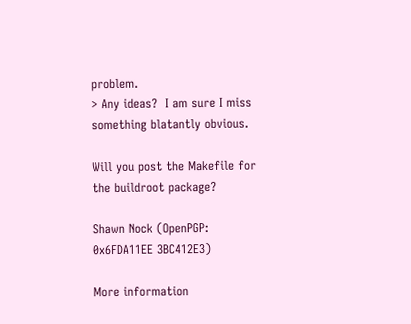problem.
> Any ideas?  I am sure I miss something blatantly obvious.

Will you post the Makefile for the buildroot package?

Shawn Nock (OpenPGP: 0x6FDA11EE 3BC412E3)

More information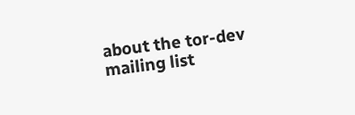about the tor-dev mailing list